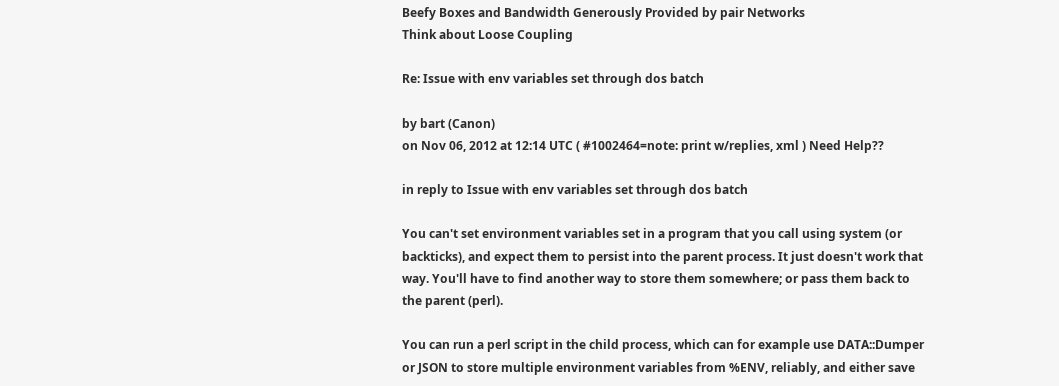Beefy Boxes and Bandwidth Generously Provided by pair Networks
Think about Loose Coupling

Re: Issue with env variables set through dos batch

by bart (Canon)
on Nov 06, 2012 at 12:14 UTC ( #1002464=note: print w/replies, xml ) Need Help??

in reply to Issue with env variables set through dos batch

You can't set environment variables set in a program that you call using system (or backticks), and expect them to persist into the parent process. It just doesn't work that way. You'll have to find another way to store them somewhere; or pass them back to the parent (perl).

You can run a perl script in the child process, which can for example use DATA::Dumper or JSON to store multiple environment variables from %ENV, reliably, and either save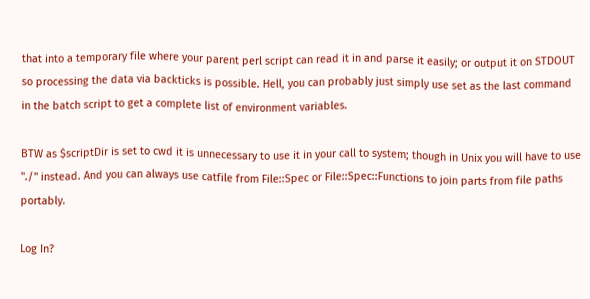that into a temporary file where your parent perl script can read it in and parse it easily; or output it on STDOUT so processing the data via backticks is possible. Hell, you can probably just simply use set as the last command in the batch script to get a complete list of environment variables.

BTW as $scriptDir is set to cwd it is unnecessary to use it in your call to system; though in Unix you will have to use "./" instead. And you can always use catfile from File::Spec or File::Spec::Functions to join parts from file paths portably.

Log In?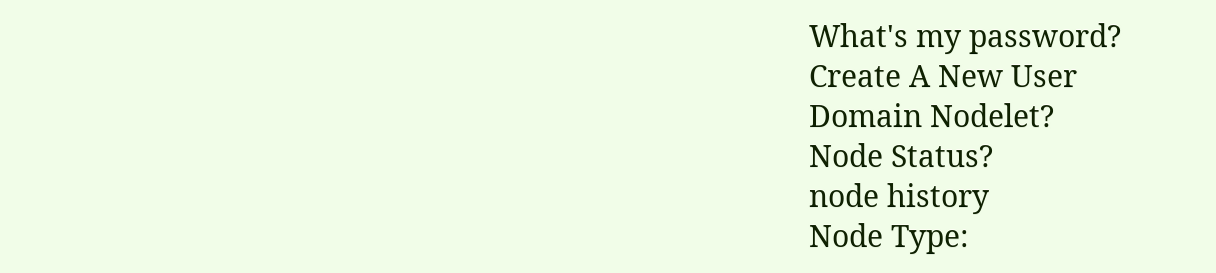What's my password?
Create A New User
Domain Nodelet?
Node Status?
node history
Node Type: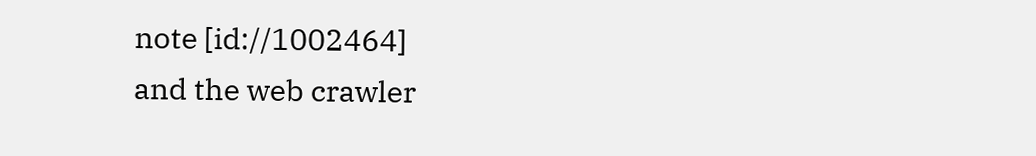note [id://1002464]
and the web crawler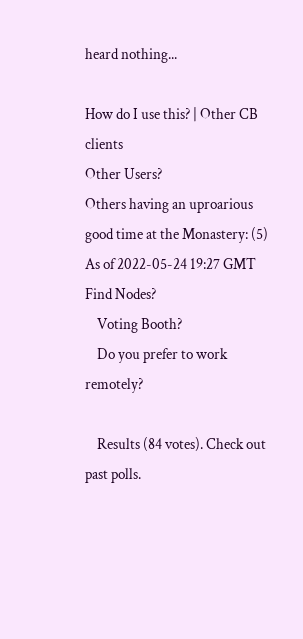heard nothing...

How do I use this? | Other CB clients
Other Users?
Others having an uproarious good time at the Monastery: (5)
As of 2022-05-24 19:27 GMT
Find Nodes?
    Voting Booth?
    Do you prefer to work remotely?

    Results (84 votes). Check out past polls.